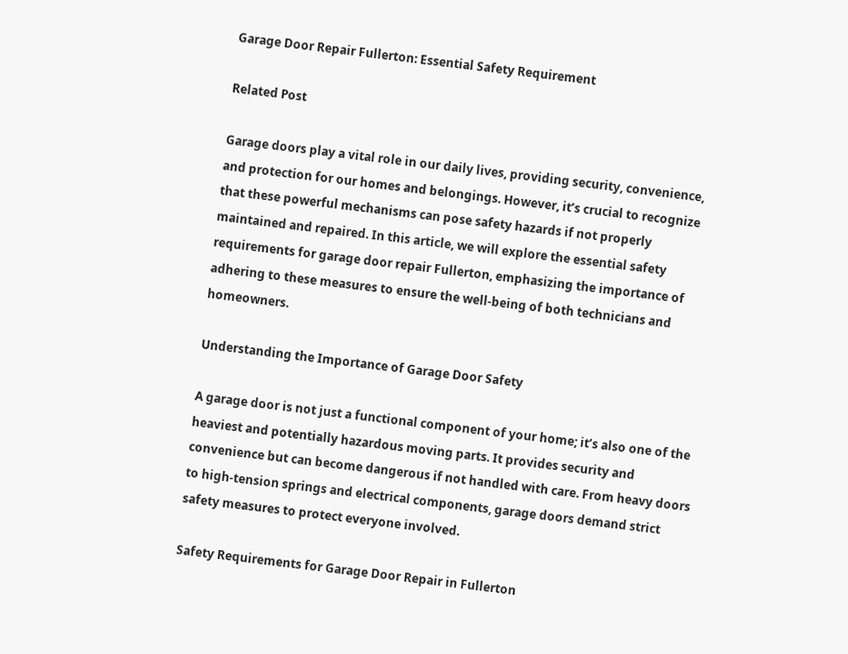Garage Door Repair Fullerton: Essential Safety Requirement

Related Post

Garage doors play a vital role in our daily lives, providing security, convenience, and protection for our homes and belongings. However, it’s crucial to recognize that these powerful mechanisms can pose safety hazards if not properly maintained and repaired. In this article, we will explore the essential safety requirements for garage door repair Fullerton, emphasizing the importance of adhering to these measures to ensure the well-being of both technicians and homeowners.

Understanding the Importance of Garage Door Safety

A garage door is not just a functional component of your home; it’s also one of the heaviest and potentially hazardous moving parts. It provides security and convenience but can become dangerous if not handled with care. From heavy doors to high-tension springs and electrical components, garage doors demand strict safety measures to protect everyone involved.

Safety Requirements for Garage Door Repair in Fullerton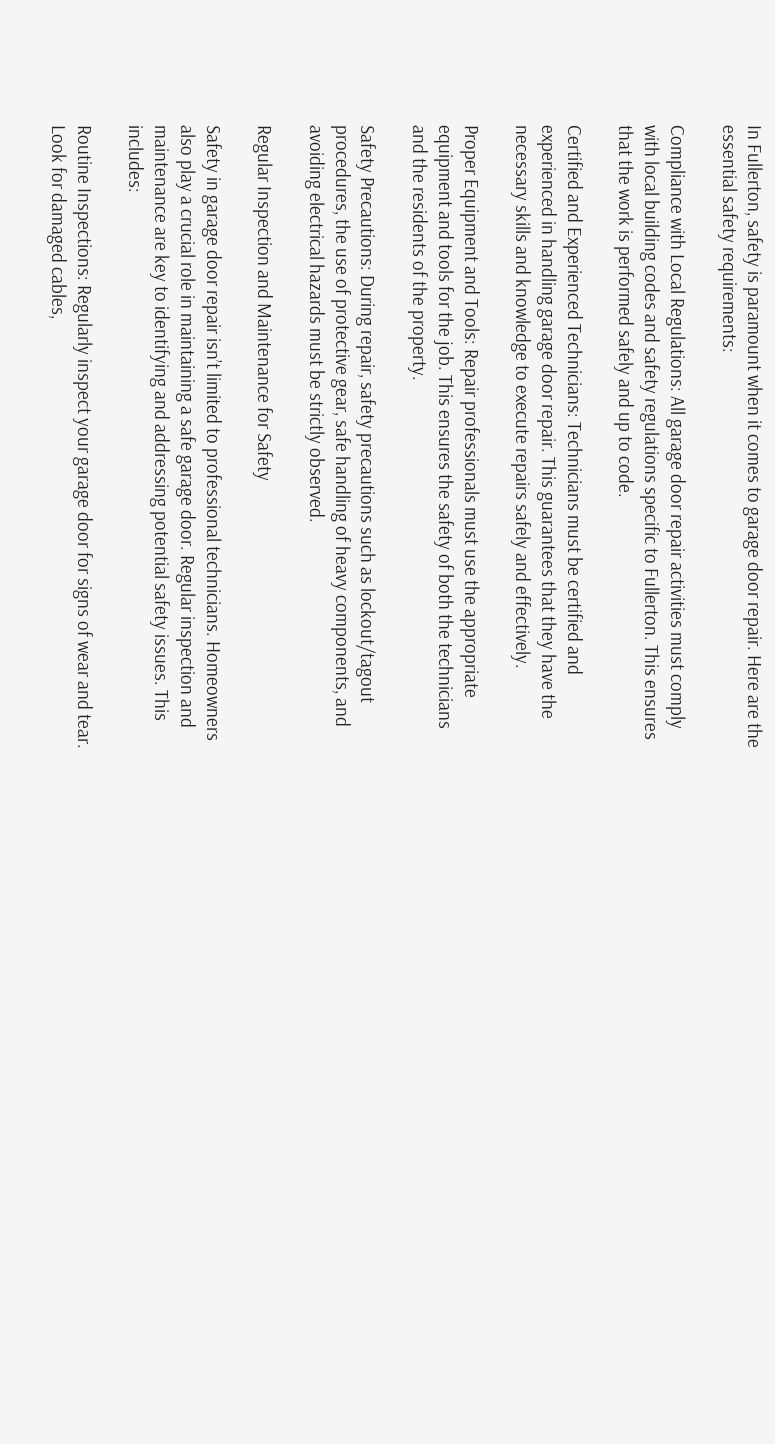In Fullerton, safety is paramount when it comes to garage door repair. Here are the essential safety requirements:

Compliance with Local Regulations: All garage door repair activities must comply with local building codes and safety regulations specific to Fullerton. This ensures that the work is performed safely and up to code.

Certified and Experienced Technicians: Technicians must be certified and experienced in handling garage door repair. This guarantees that they have the necessary skills and knowledge to execute repairs safely and effectively.

Proper Equipment and Tools: Repair professionals must use the appropriate equipment and tools for the job. This ensures the safety of both the technicians and the residents of the property.

Safety Precautions: During repair, safety precautions such as lockout/tagout procedures, the use of protective gear, safe handling of heavy components, and avoiding electrical hazards must be strictly observed.

Regular Inspection and Maintenance for Safety

Safety in garage door repair isn’t limited to professional technicians. Homeowners also play a crucial role in maintaining a safe garage door. Regular inspection and maintenance are key to identifying and addressing potential safety issues. This includes:

Routine Inspections: Regularly inspect your garage door for signs of wear and tear. Look for damaged cables,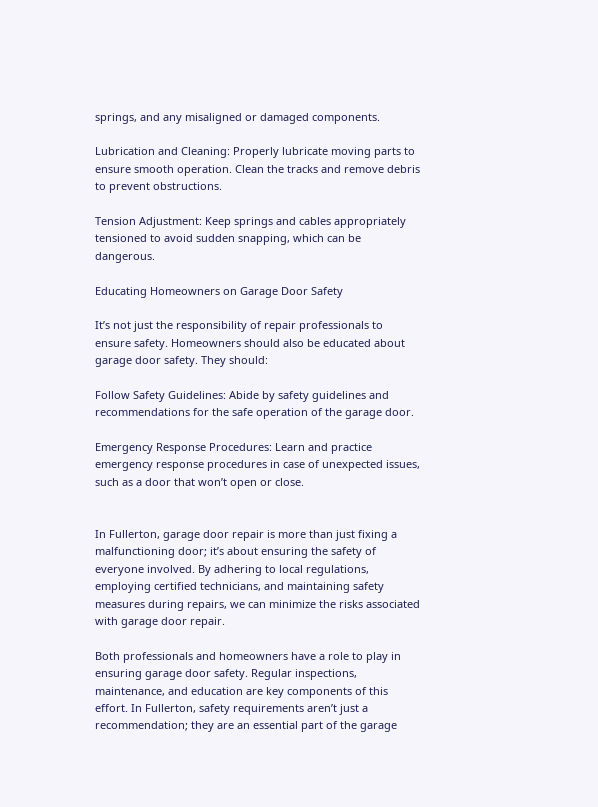springs, and any misaligned or damaged components.

Lubrication and Cleaning: Properly lubricate moving parts to ensure smooth operation. Clean the tracks and remove debris to prevent obstructions.

Tension Adjustment: Keep springs and cables appropriately tensioned to avoid sudden snapping, which can be dangerous.

Educating Homeowners on Garage Door Safety

It’s not just the responsibility of repair professionals to ensure safety. Homeowners should also be educated about garage door safety. They should:

Follow Safety Guidelines: Abide by safety guidelines and recommendations for the safe operation of the garage door.

Emergency Response Procedures: Learn and practice emergency response procedures in case of unexpected issues, such as a door that won’t open or close.


In Fullerton, garage door repair is more than just fixing a malfunctioning door; it’s about ensuring the safety of everyone involved. By adhering to local regulations, employing certified technicians, and maintaining safety measures during repairs, we can minimize the risks associated with garage door repair.

Both professionals and homeowners have a role to play in ensuring garage door safety. Regular inspections, maintenance, and education are key components of this effort. In Fullerton, safety requirements aren’t just a recommendation; they are an essential part of the garage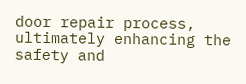door repair process, ultimately enhancing the safety and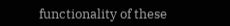functionality of these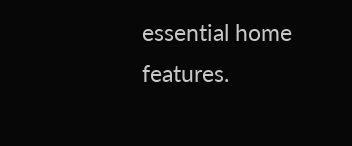essential home features.